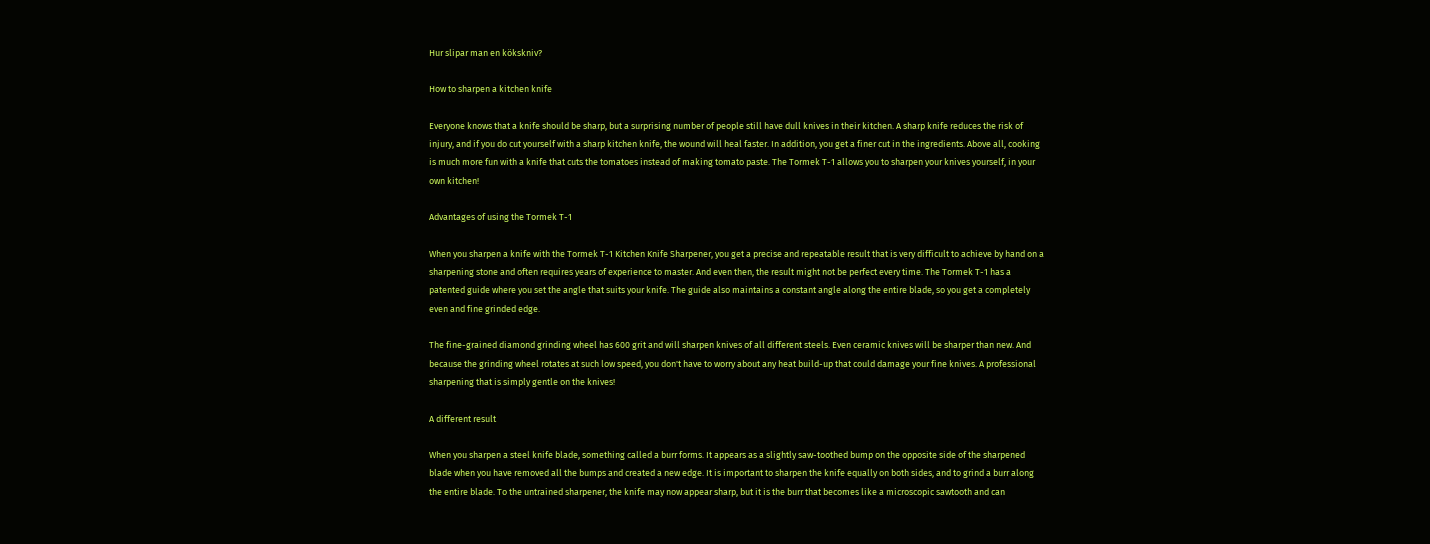Hur slipar man en kökskniv?

How to sharpen a kitchen knife

Everyone knows that a knife should be sharp, but a surprising number of people still have dull knives in their kitchen. A sharp knife reduces the risk of injury, and if you do cut yourself with a sharp kitchen knife, the wound will heal faster. In addition, you get a finer cut in the ingredients. Above all, cooking is much more fun with a knife that cuts the tomatoes instead of making tomato paste. The Tormek T-1 allows you to sharpen your knives yourself, in your own kitchen!

Advantages of using the Tormek T-1

When you sharpen a knife with the Tormek T-1 Kitchen Knife Sharpener, you get a precise and repeatable result that is very difficult to achieve by hand on a sharpening stone and often requires years of experience to master. And even then, the result might not be perfect every time. The Tormek T-1 has a patented guide where you set the angle that suits your knife. The guide also maintains a constant angle along the entire blade, so you get a completely even and fine grinded edge.

The fine-grained diamond grinding wheel has 600 grit and will sharpen knives of all different steels. Even ceramic knives will be sharper than new. And because the grinding wheel rotates at such low speed, you don't have to worry about any heat build-up that could damage your fine knives. A professional sharpening that is simply gentle on the knives!

A different result

When you sharpen a steel knife blade, something called a burr forms. It appears as a slightly saw-toothed bump on the opposite side of the sharpened blade when you have removed all the bumps and created a new edge. It is important to sharpen the knife equally on both sides, and to grind a burr along the entire blade. To the untrained sharpener, the knife may now appear sharp, but it is the burr that becomes like a microscopic sawtooth and can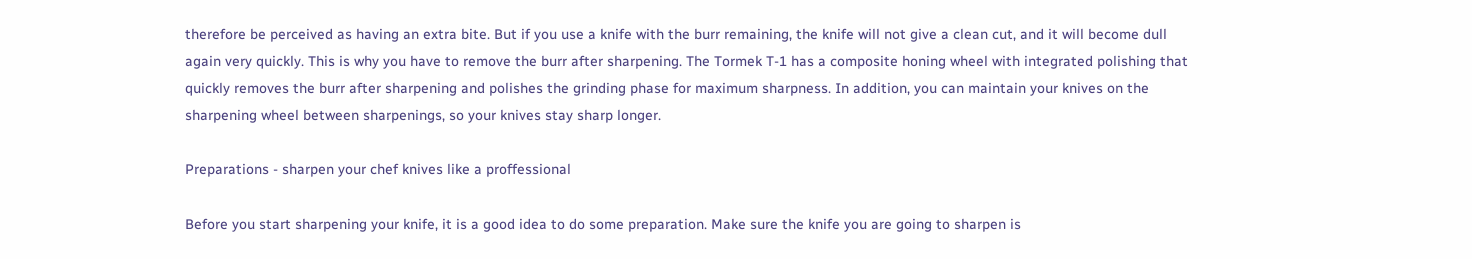therefore be perceived as having an extra bite. But if you use a knife with the burr remaining, the knife will not give a clean cut, and it will become dull again very quickly. This is why you have to remove the burr after sharpening. The Tormek T-1 has a composite honing wheel with integrated polishing that quickly removes the burr after sharpening and polishes the grinding phase for maximum sharpness. In addition, you can maintain your knives on the sharpening wheel between sharpenings, so your knives stay sharp longer.

Preparations - sharpen your chef knives like a proffessional

Before you start sharpening your knife, it is a good idea to do some preparation. Make sure the knife you are going to sharpen is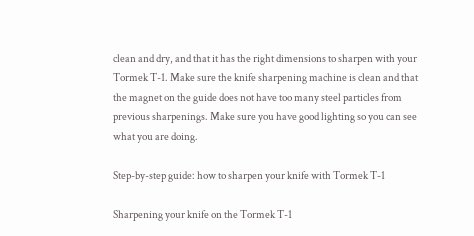clean and dry, and that it has the right dimensions to sharpen with your Tormek T-1. Make sure the knife sharpening machine is clean and that the magnet on the guide does not have too many steel particles from previous sharpenings. Make sure you have good lighting so you can see what you are doing.

Step-by-step guide: how to sharpen your knife with Tormek T-1

Sharpening your knife on the Tormek T-1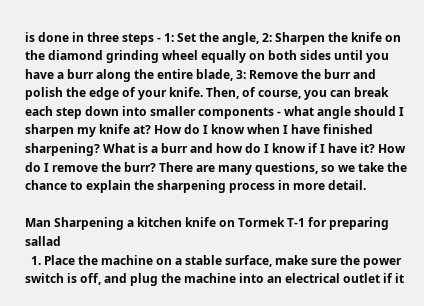is done in three steps - 1: Set the angle, 2: Sharpen the knife on the diamond grinding wheel equally on both sides until you have a burr along the entire blade, 3: Remove the burr and polish the edge of your knife. Then, of course, you can break each step down into smaller components - what angle should I sharpen my knife at? How do I know when I have finished sharpening? What is a burr and how do I know if I have it? How do I remove the burr? There are many questions, so we take the chance to explain the sharpening process in more detail.

Man Sharpening a kitchen knife on Tormek T-1 for preparing sallad
  1. Place the machine on a stable surface, make sure the power switch is off, and plug the machine into an electrical outlet if it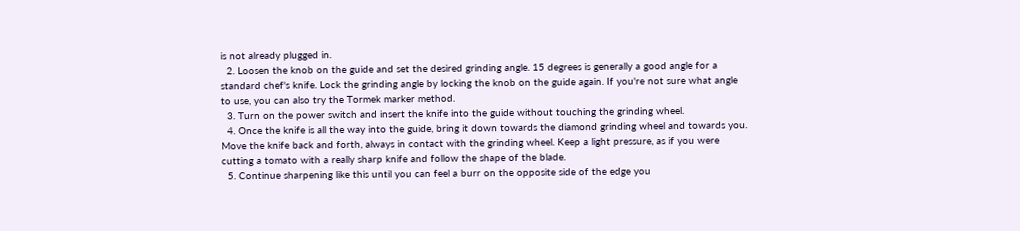is not already plugged in.
  2. Loosen the knob on the guide and set the desired grinding angle. 15 degrees is generally a good angle for a standard chef's knife. Lock the grinding angle by locking the knob on the guide again. If you're not sure what angle to use, you can also try the Tormek marker method.
  3. Turn on the power switch and insert the knife into the guide without touching the grinding wheel.
  4. Once the knife is all the way into the guide, bring it down towards the diamond grinding wheel and towards you. Move the knife back and forth, always in contact with the grinding wheel. Keep a light pressure, as if you were cutting a tomato with a really sharp knife and follow the shape of the blade.
  5. Continue sharpening like this until you can feel a burr on the opposite side of the edge you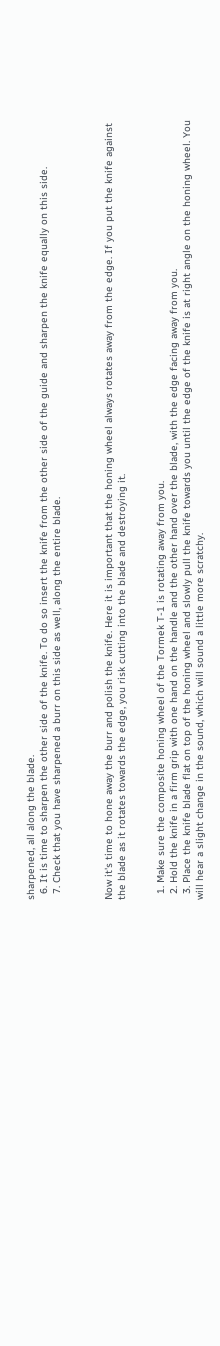sharpened, all along the blade.
  6. It is time to sharpen the other side of the knife. To do so insert the knife from the other side of the guide and sharpen the knife equally on this side.
  7. Check that you have sharpened a burr on this side as well, along the entire blade.



Now it's time to hone away the burr and polish the knife. Here it is important that the honing wheel always rotates away from the edge. If you put the knife against the blade as it rotates towards the edge, you risk cutting into the blade and destroying it.


  1. Make sure the composite honing wheel of the Tormek T-1 is rotating away from you.
  2. Hold the knife in a firm grip with one hand on the handle and the other hand over the blade, with the edge facing away from you.
  3. Place the knife blade flat on top of the honing wheel and slowly pull the knife towards you until the edge of the knife is at right angle on the honing wheel. You will hear a slight change in the sound, which will sound a little more scratchy.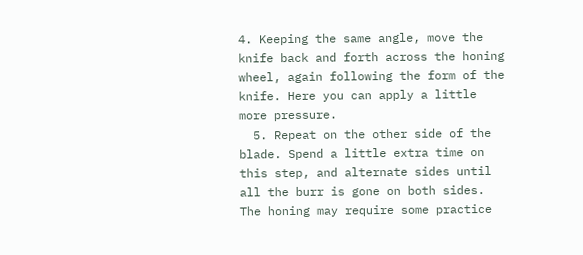4. Keeping the same angle, move the knife back and forth across the honing wheel, again following the form of the knife. Here you can apply a little more pressure.
  5. Repeat on the other side of the blade. Spend a little extra time on this step, and alternate sides until all the burr is gone on both sides. The honing may require some practice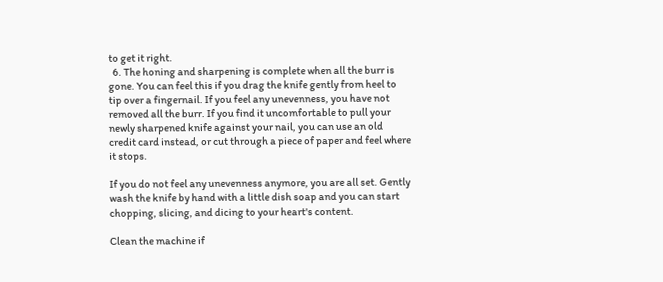to get it right.
  6. The honing and sharpening is complete when all the burr is gone. You can feel this if you drag the knife gently from heel to tip over a fingernail. If you feel any unevenness, you have not removed all the burr. If you find it uncomfortable to pull your newly sharpened knife against your nail, you can use an old credit card instead, or cut through a piece of paper and feel where it stops.

If you do not feel any unevenness anymore, you are all set. Gently wash the knife by hand with a little dish soap and you can start chopping, slicing, and dicing to your heart's content.

Clean the machine if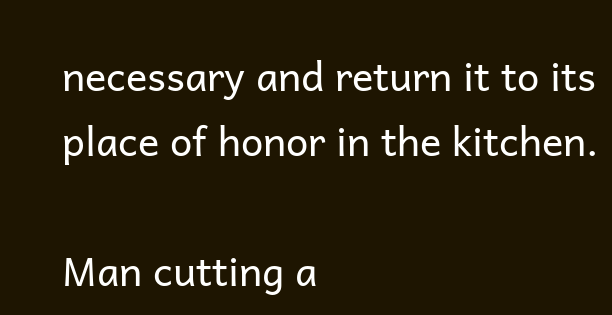necessary and return it to its place of honor in the kitchen.

Man cutting a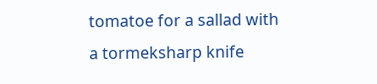tomatoe for a sallad with a tormeksharp knife